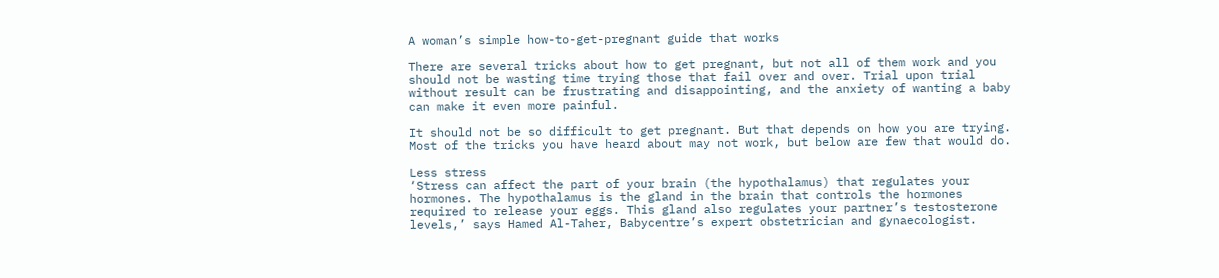A woman’s simple how-to-get-pregnant guide that works

There are several tricks about how to get pregnant, but not all of them work and you should not be wasting time trying those that fail over and over. Trial upon trial without result can be frustrating and disappointing, and the anxiety of wanting a baby can make it even more painful.

It should not be so difficult to get pregnant. But that depends on how you are trying. Most of the tricks you have heard about may not work, but below are few that would do.

Less stress
‘Stress can affect the part of your brain (the hypothalamus) that regulates your hormones. The hypothalamus is the gland in the brain that controls the hormones required to release your eggs. This gland also regulates your partner’s testosterone levels,’ says Hamed Al-Taher, Babycentre’s expert obstetrician and gynaecologist.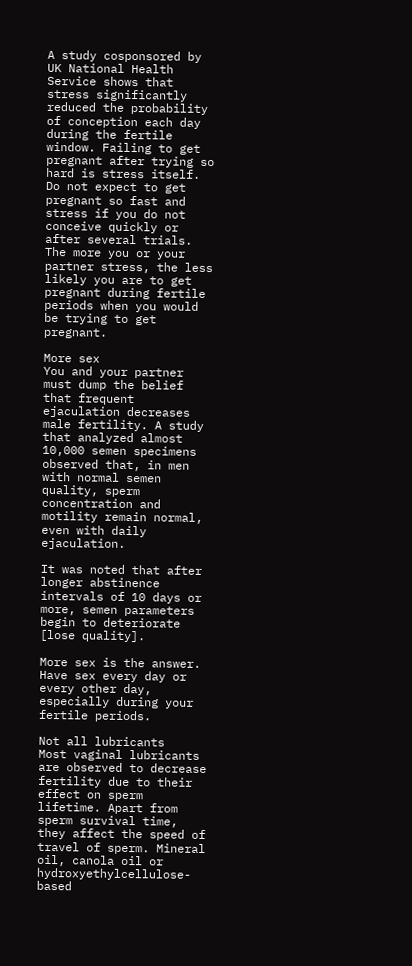A study cosponsored by UK National Health Service shows that stress significantly reduced the probability of conception each day during the fertile window. Failing to get pregnant after trying so hard is stress itself. Do not expect to get pregnant so fast and stress if you do not conceive quickly or after several trials. The more you or your partner stress, the less likely you are to get pregnant during fertile periods when you would be trying to get pregnant.

More sex
You and your partner must dump the belief that frequent ejaculation decreases male fertility. A study that analyzed almost 10,000 semen specimens observed that, in men with normal semen quality, sperm concentration and motility remain normal, even with daily ejaculation.

It was noted that after longer abstinence intervals of 10 days or more, semen parameters begin to deteriorate [lose quality].

More sex is the answer. Have sex every day or every other day, especially during your fertile periods.

Not all lubricants
Most vaginal lubricants are observed to decrease fertility due to their effect on sperm lifetime. Apart from sperm survival time, they affect the speed of travel of sperm. Mineral oil, canola oil or hydroxyethylcellulose-based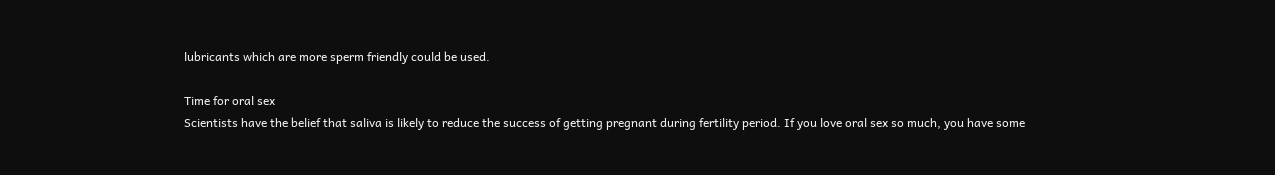lubricants which are more sperm friendly could be used.

Time for oral sex
Scientists have the belief that saliva is likely to reduce the success of getting pregnant during fertility period. If you love oral sex so much, you have some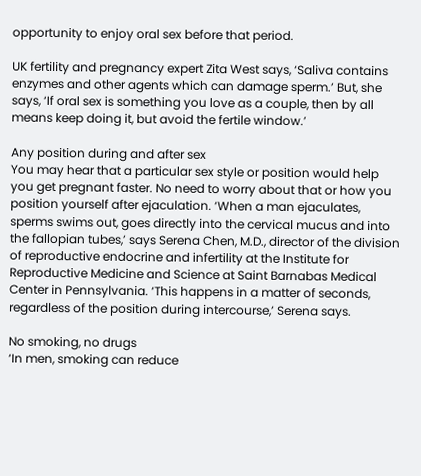opportunity to enjoy oral sex before that period.

UK fertility and pregnancy expert Zita West says, ‘Saliva contains enzymes and other agents which can damage sperm.’ But, she says, ‘If oral sex is something you love as a couple, then by all means keep doing it, but avoid the fertile window.’

Any position during and after sex
You may hear that a particular sex style or position would help you get pregnant faster. No need to worry about that or how you position yourself after ejaculation. ‘When a man ejaculates, sperms swims out, goes directly into the cervical mucus and into the fallopian tubes,’ says Serena Chen, M.D., director of the division of reproductive endocrine and infertility at the Institute for Reproductive Medicine and Science at Saint Barnabas Medical Center in Pennsylvania. ‘This happens in a matter of seconds, regardless of the position during intercourse,’ Serena says.

No smoking, no drugs
‘In men, smoking can reduce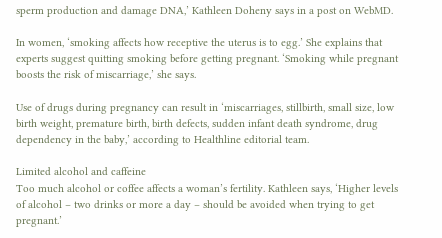sperm production and damage DNA,’ Kathleen Doheny says in a post on WebMD.

In women, ‘smoking affects how receptive the uterus is to egg.’ She explains that experts suggest quitting smoking before getting pregnant. ‘Smoking while pregnant boosts the risk of miscarriage,’ she says.

Use of drugs during pregnancy can result in ‘miscarriages, stillbirth, small size, low birth weight, premature birth, birth defects, sudden infant death syndrome, drug dependency in the baby,’ according to Healthline editorial team.

Limited alcohol and caffeine
Too much alcohol or coffee affects a woman’s fertility. Kathleen says, ‘Higher levels of alcohol – two drinks or more a day – should be avoided when trying to get pregnant.’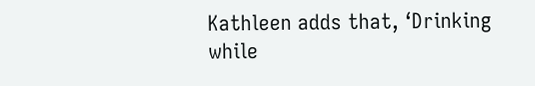Kathleen adds that, ‘Drinking while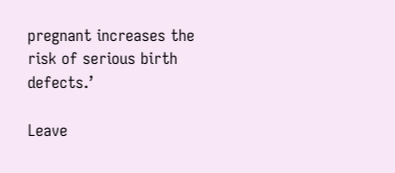pregnant increases the risk of serious birth defects.’

Leave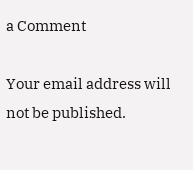a Comment

Your email address will not be published.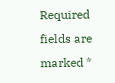Required fields are marked *